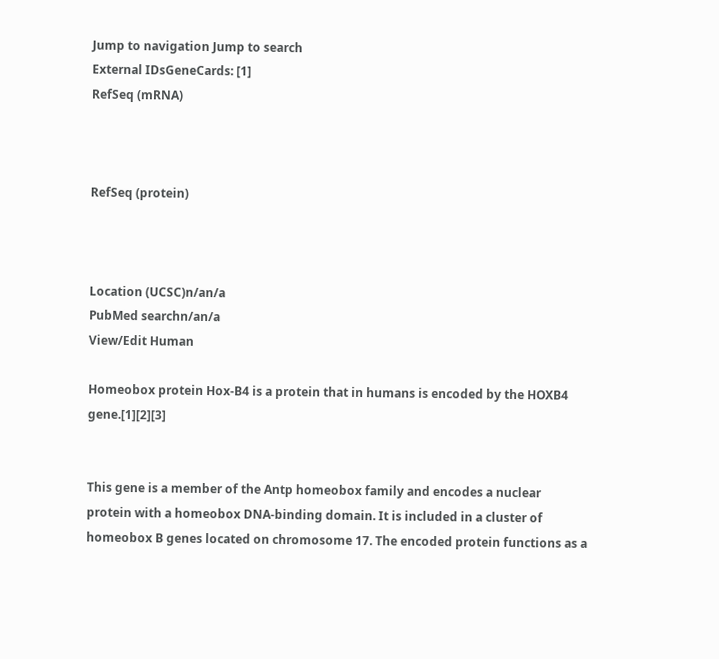Jump to navigation Jump to search
External IDsGeneCards: [1]
RefSeq (mRNA)



RefSeq (protein)



Location (UCSC)n/an/a
PubMed searchn/an/a
View/Edit Human

Homeobox protein Hox-B4 is a protein that in humans is encoded by the HOXB4 gene.[1][2][3]


This gene is a member of the Antp homeobox family and encodes a nuclear protein with a homeobox DNA-binding domain. It is included in a cluster of homeobox B genes located on chromosome 17. The encoded protein functions as a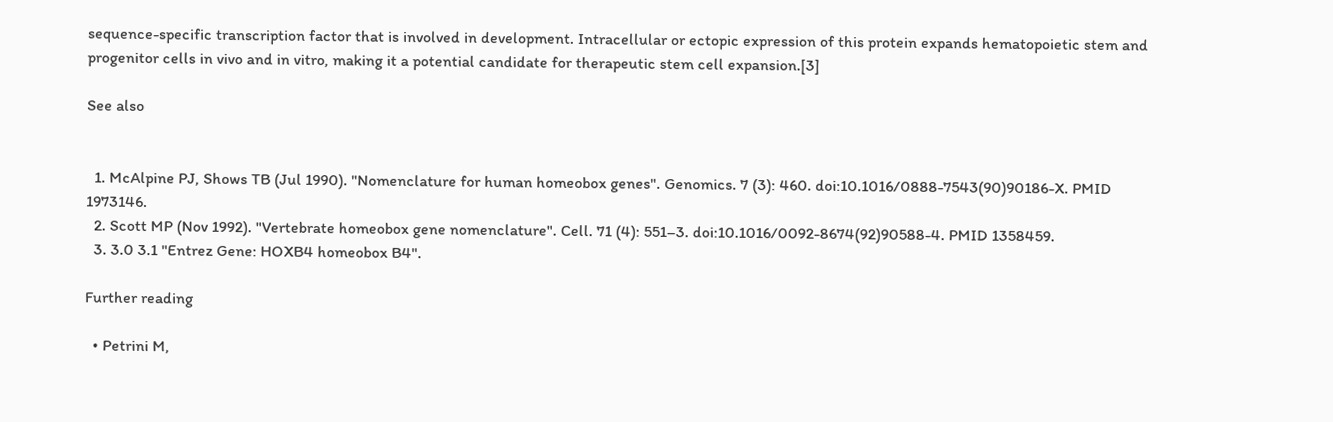sequence-specific transcription factor that is involved in development. Intracellular or ectopic expression of this protein expands hematopoietic stem and progenitor cells in vivo and in vitro, making it a potential candidate for therapeutic stem cell expansion.[3]

See also


  1. McAlpine PJ, Shows TB (Jul 1990). "Nomenclature for human homeobox genes". Genomics. 7 (3): 460. doi:10.1016/0888-7543(90)90186-X. PMID 1973146.
  2. Scott MP (Nov 1992). "Vertebrate homeobox gene nomenclature". Cell. 71 (4): 551–3. doi:10.1016/0092-8674(92)90588-4. PMID 1358459.
  3. 3.0 3.1 "Entrez Gene: HOXB4 homeobox B4".

Further reading

  • Petrini M,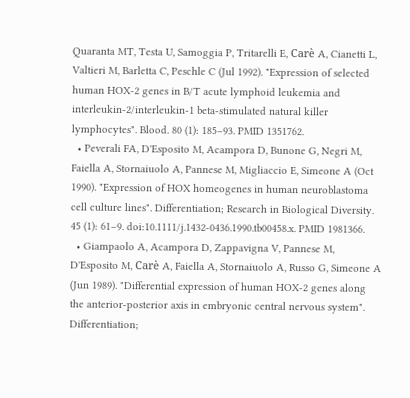Quaranta MT, Testa U, Samoggia P, Tritarelli E, Carè A, Cianetti L, Valtieri M, Barletta C, Peschle C (Jul 1992). "Expression of selected human HOX-2 genes in B/T acute lymphoid leukemia and interleukin-2/interleukin-1 beta-stimulated natural killer lymphocytes". Blood. 80 (1): 185–93. PMID 1351762.
  • Peverali FA, D'Esposito M, Acampora D, Bunone G, Negri M, Faiella A, Stornaiuolo A, Pannese M, Migliaccio E, Simeone A (Oct 1990). "Expression of HOX homeogenes in human neuroblastoma cell culture lines". Differentiation; Research in Biological Diversity. 45 (1): 61–9. doi:10.1111/j.1432-0436.1990.tb00458.x. PMID 1981366.
  • Giampaolo A, Acampora D, Zappavigna V, Pannese M, D'Esposito M, Carè A, Faiella A, Stornaiuolo A, Russo G, Simeone A (Jun 1989). "Differential expression of human HOX-2 genes along the anterior-posterior axis in embryonic central nervous system". Differentiation;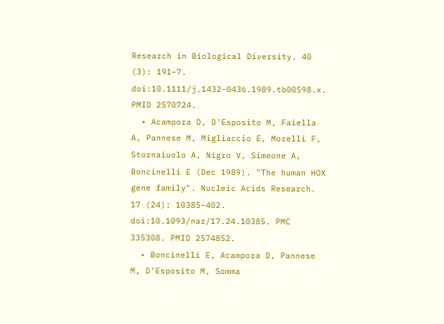Research in Biological Diversity. 40 (3): 191–7. doi:10.1111/j.1432-0436.1989.tb00598.x. PMID 2570724.
  • Acampora D, D'Esposito M, Faiella A, Pannese M, Migliaccio E, Morelli F, Stornaiuolo A, Nigro V, Simeone A, Boncinelli E (Dec 1989). "The human HOX gene family". Nucleic Acids Research. 17 (24): 10385–402. doi:10.1093/nar/17.24.10385. PMC 335308. PMID 2574852.
  • Boncinelli E, Acampora D, Pannese M, D'Esposito M, Somma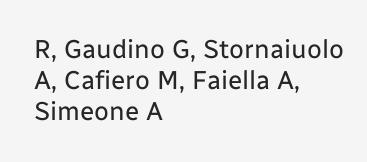R, Gaudino G, Stornaiuolo A, Cafiero M, Faiella A, Simeone A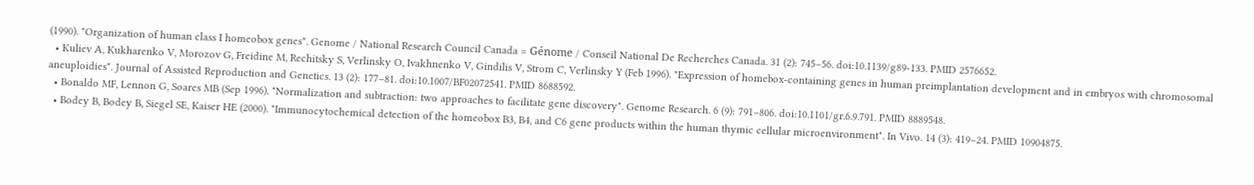(1990). "Organization of human class I homeobox genes". Genome / National Research Council Canada = Génome / Conseil National De Recherches Canada. 31 (2): 745–56. doi:10.1139/g89-133. PMID 2576652.
  • Kuliev A, Kukharenko V, Morozov G, Freidine M, Rechitsky S, Verlinsky O, Ivakhnenko V, Gindilis V, Strom C, Verlinsky Y (Feb 1996). "Expression of homebox-containing genes in human preimplantation development and in embryos with chromosomal aneuploidies". Journal of Assisted Reproduction and Genetics. 13 (2): 177–81. doi:10.1007/BF02072541. PMID 8688592.
  • Bonaldo MF, Lennon G, Soares MB (Sep 1996). "Normalization and subtraction: two approaches to facilitate gene discovery". Genome Research. 6 (9): 791–806. doi:10.1101/gr.6.9.791. PMID 8889548.
  • Bodey B, Bodey B, Siegel SE, Kaiser HE (2000). "Immunocytochemical detection of the homeobox B3, B4, and C6 gene products within the human thymic cellular microenvironment". In Vivo. 14 (3): 419–24. PMID 10904875.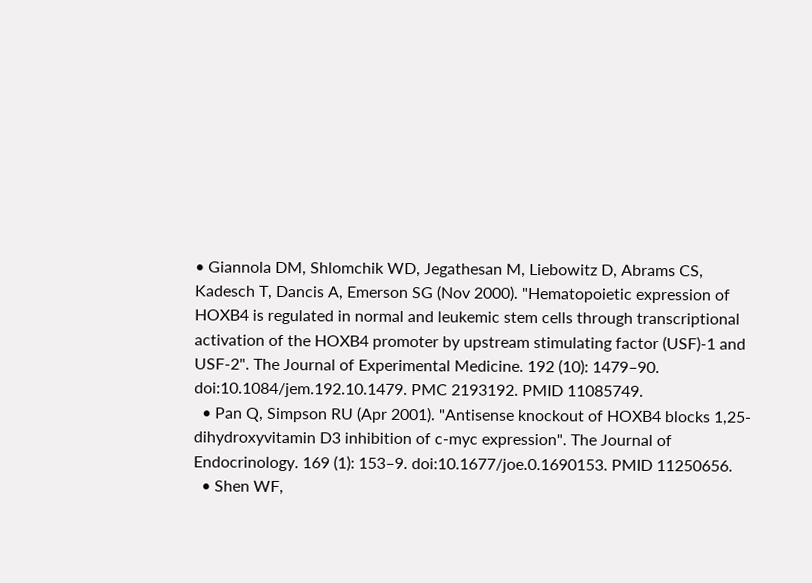• Giannola DM, Shlomchik WD, Jegathesan M, Liebowitz D, Abrams CS, Kadesch T, Dancis A, Emerson SG (Nov 2000). "Hematopoietic expression of HOXB4 is regulated in normal and leukemic stem cells through transcriptional activation of the HOXB4 promoter by upstream stimulating factor (USF)-1 and USF-2". The Journal of Experimental Medicine. 192 (10): 1479–90. doi:10.1084/jem.192.10.1479. PMC 2193192. PMID 11085749.
  • Pan Q, Simpson RU (Apr 2001). "Antisense knockout of HOXB4 blocks 1,25-dihydroxyvitamin D3 inhibition of c-myc expression". The Journal of Endocrinology. 169 (1): 153–9. doi:10.1677/joe.0.1690153. PMID 11250656.
  • Shen WF,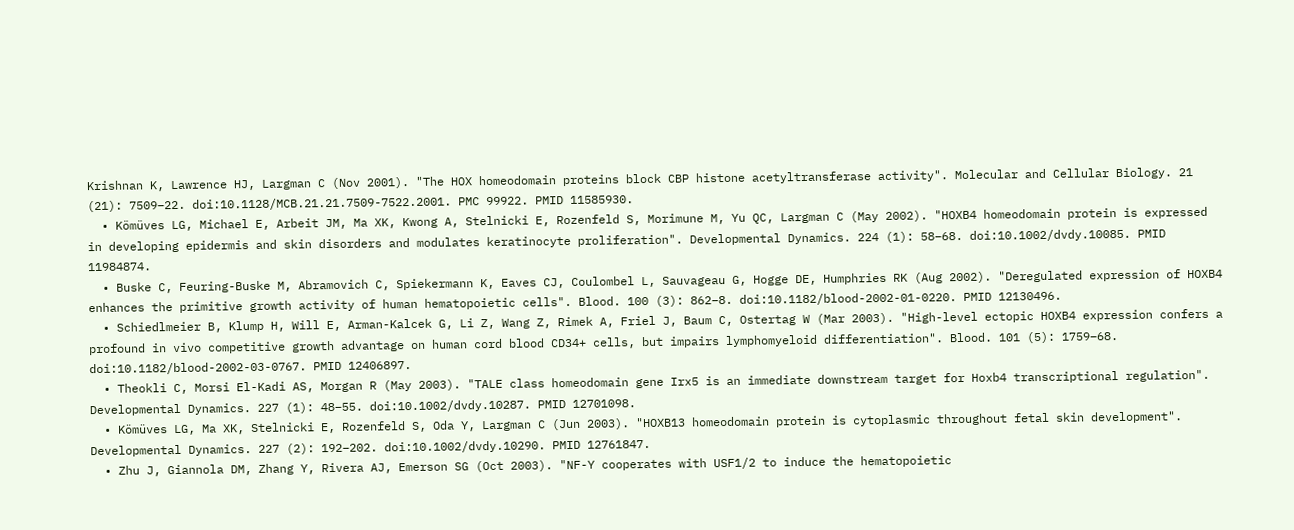Krishnan K, Lawrence HJ, Largman C (Nov 2001). "The HOX homeodomain proteins block CBP histone acetyltransferase activity". Molecular and Cellular Biology. 21 (21): 7509–22. doi:10.1128/MCB.21.21.7509-7522.2001. PMC 99922. PMID 11585930.
  • Kömüves LG, Michael E, Arbeit JM, Ma XK, Kwong A, Stelnicki E, Rozenfeld S, Morimune M, Yu QC, Largman C (May 2002). "HOXB4 homeodomain protein is expressed in developing epidermis and skin disorders and modulates keratinocyte proliferation". Developmental Dynamics. 224 (1): 58–68. doi:10.1002/dvdy.10085. PMID 11984874.
  • Buske C, Feuring-Buske M, Abramovich C, Spiekermann K, Eaves CJ, Coulombel L, Sauvageau G, Hogge DE, Humphries RK (Aug 2002). "Deregulated expression of HOXB4 enhances the primitive growth activity of human hematopoietic cells". Blood. 100 (3): 862–8. doi:10.1182/blood-2002-01-0220. PMID 12130496.
  • Schiedlmeier B, Klump H, Will E, Arman-Kalcek G, Li Z, Wang Z, Rimek A, Friel J, Baum C, Ostertag W (Mar 2003). "High-level ectopic HOXB4 expression confers a profound in vivo competitive growth advantage on human cord blood CD34+ cells, but impairs lymphomyeloid differentiation". Blood. 101 (5): 1759–68. doi:10.1182/blood-2002-03-0767. PMID 12406897.
  • Theokli C, Morsi El-Kadi AS, Morgan R (May 2003). "TALE class homeodomain gene Irx5 is an immediate downstream target for Hoxb4 transcriptional regulation". Developmental Dynamics. 227 (1): 48–55. doi:10.1002/dvdy.10287. PMID 12701098.
  • Kömüves LG, Ma XK, Stelnicki E, Rozenfeld S, Oda Y, Largman C (Jun 2003). "HOXB13 homeodomain protein is cytoplasmic throughout fetal skin development". Developmental Dynamics. 227 (2): 192–202. doi:10.1002/dvdy.10290. PMID 12761847.
  • Zhu J, Giannola DM, Zhang Y, Rivera AJ, Emerson SG (Oct 2003). "NF-Y cooperates with USF1/2 to induce the hematopoietic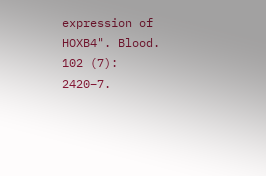expression of HOXB4". Blood. 102 (7): 2420–7.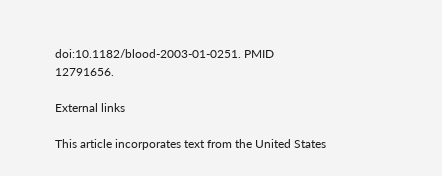doi:10.1182/blood-2003-01-0251. PMID 12791656.

External links

This article incorporates text from the United States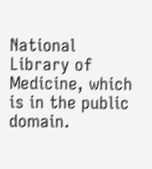National Library of Medicine, which is in the public domain.